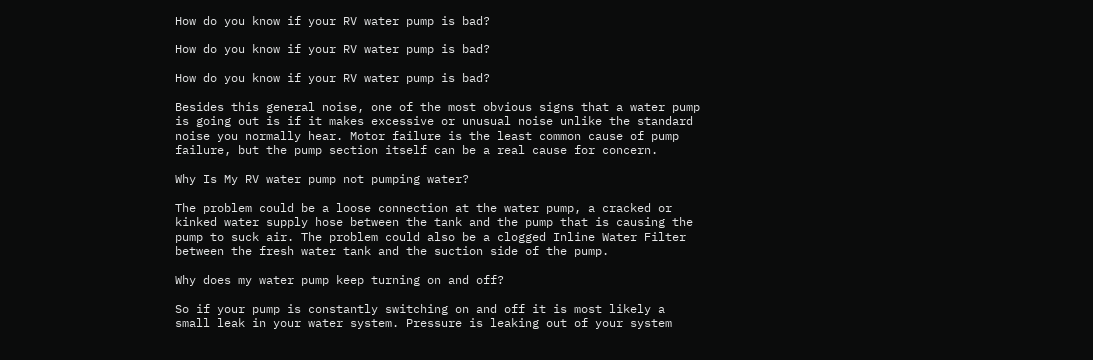How do you know if your RV water pump is bad?

How do you know if your RV water pump is bad?

How do you know if your RV water pump is bad?

Besides this general noise, one of the most obvious signs that a water pump is going out is if it makes excessive or unusual noise unlike the standard noise you normally hear. Motor failure is the least common cause of pump failure, but the pump section itself can be a real cause for concern.

Why Is My RV water pump not pumping water?

The problem could be a loose connection at the water pump, a cracked or kinked water supply hose between the tank and the pump that is causing the pump to suck air. The problem could also be a clogged Inline Water Filter between the fresh water tank and the suction side of the pump.

Why does my water pump keep turning on and off?

So if your pump is constantly switching on and off it is most likely a small leak in your water system. Pressure is leaking out of your system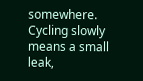somewhere. Cycling slowly means a small leak,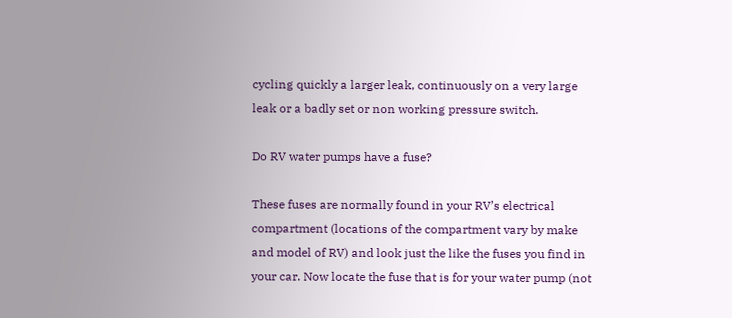cycling quickly a larger leak, continuously on a very large leak or a badly set or non working pressure switch.

Do RV water pumps have a fuse?

These fuses are normally found in your RV’s electrical compartment (locations of the compartment vary by make and model of RV) and look just the like the fuses you find in your car. Now locate the fuse that is for your water pump (not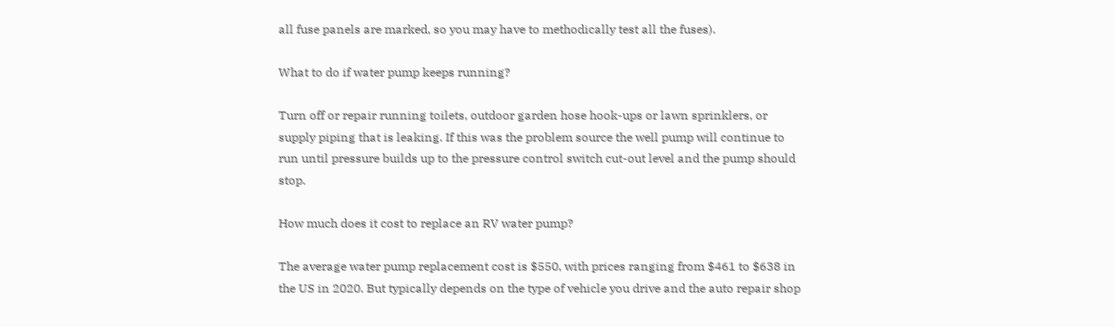all fuse panels are marked, so you may have to methodically test all the fuses).

What to do if water pump keeps running?

Turn off or repair running toilets, outdoor garden hose hook-ups or lawn sprinklers, or supply piping that is leaking. If this was the problem source the well pump will continue to run until pressure builds up to the pressure control switch cut-out level and the pump should stop.

How much does it cost to replace an RV water pump?

The average water pump replacement cost is $550, with prices ranging from $461 to $638 in the US in 2020. But typically depends on the type of vehicle you drive and the auto repair shop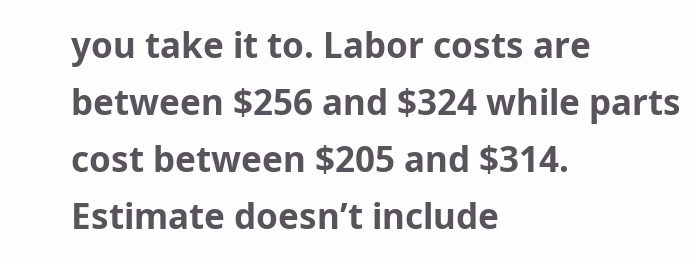you take it to. Labor costs are between $256 and $324 while parts cost between $205 and $314. Estimate doesn’t include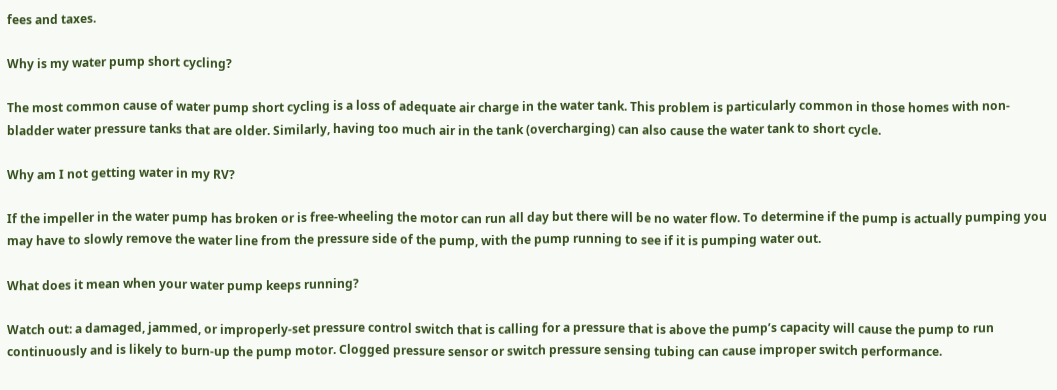fees and taxes.

Why is my water pump short cycling?

The most common cause of water pump short cycling is a loss of adequate air charge in the water tank. This problem is particularly common in those homes with non-bladder water pressure tanks that are older. Similarly, having too much air in the tank (overcharging) can also cause the water tank to short cycle.

Why am I not getting water in my RV?

If the impeller in the water pump has broken or is free-wheeling the motor can run all day but there will be no water flow. To determine if the pump is actually pumping you may have to slowly remove the water line from the pressure side of the pump, with the pump running to see if it is pumping water out.

What does it mean when your water pump keeps running?

Watch out: a damaged, jammed, or improperly-set pressure control switch that is calling for a pressure that is above the pump’s capacity will cause the pump to run continuously and is likely to burn-up the pump motor. Clogged pressure sensor or switch pressure sensing tubing can cause improper switch performance.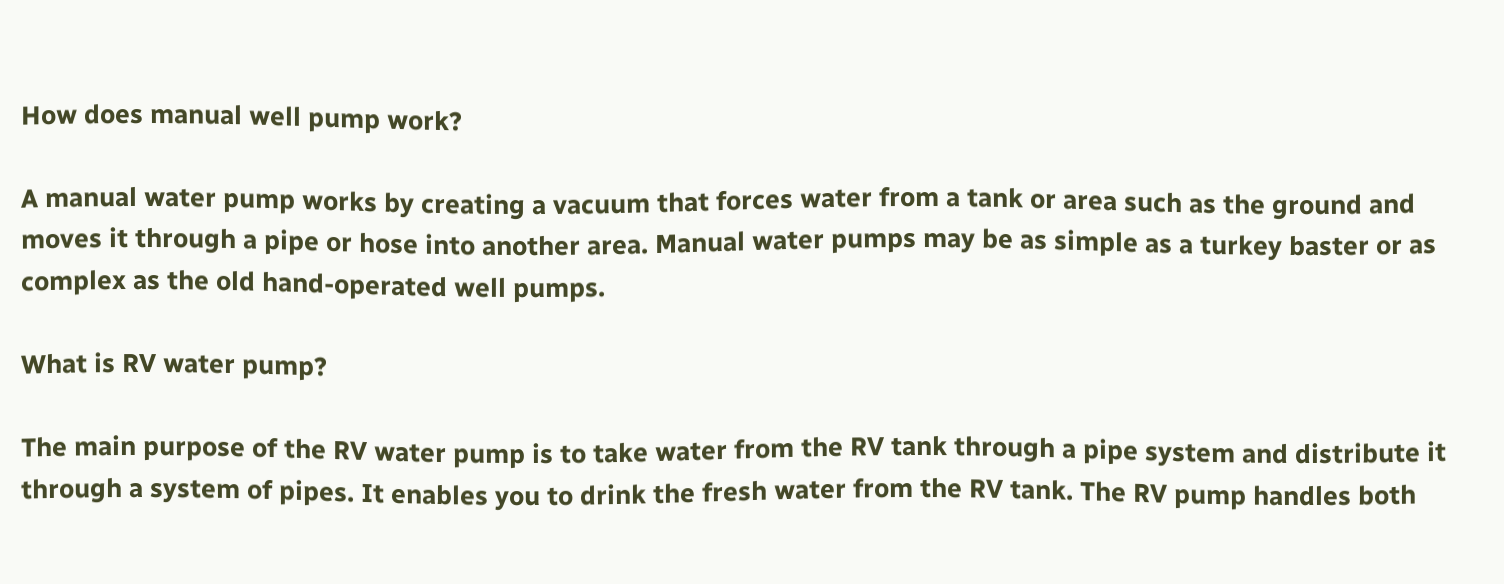How does manual well pump work?

A manual water pump works by creating a vacuum that forces water from a tank or area such as the ground and moves it through a pipe or hose into another area. Manual water pumps may be as simple as a turkey baster or as complex as the old hand-operated well pumps.

What is RV water pump?

The main purpose of the RV water pump is to take water from the RV tank through a pipe system and distribute it through a system of pipes. It enables you to drink the fresh water from the RV tank. The RV pump handles both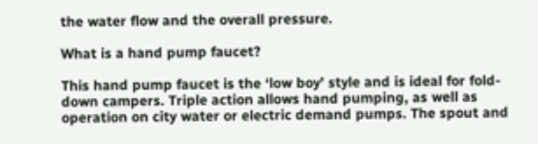the water flow and the overall pressure.

What is a hand pump faucet?

This hand pump faucet is the ‘low boy’ style and is ideal for fold-down campers. Triple action allows hand pumping, as well as operation on city water or electric demand pumps. The spout and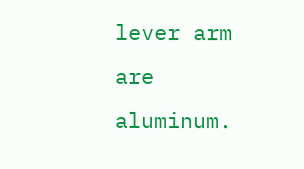lever arm are aluminum.